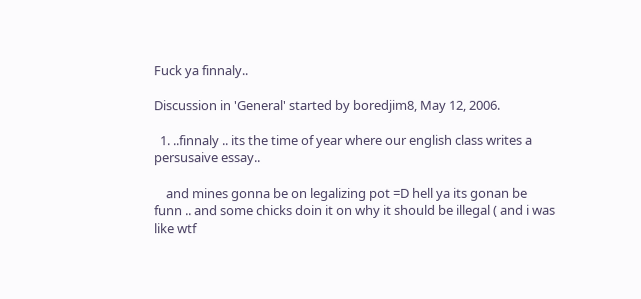Fuck ya finnaly..

Discussion in 'General' started by boredjim8, May 12, 2006.

  1. ..finnaly .. its the time of year where our english class writes a persusaive essay..

    and mines gonna be on legalizing pot =D hell ya its gonan be funn .. and some chicks doin it on why it should be illegal ( and i was like wtf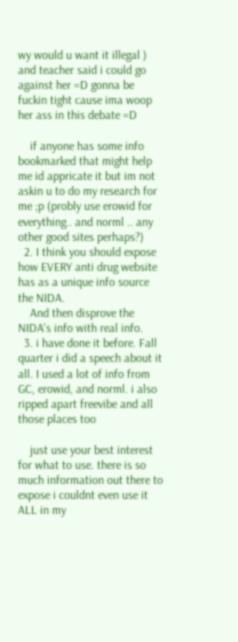wy would u want it illegal ) and teacher said i could go against her =D gonna be fuckin tight cause ima woop her ass in this debate =D

    if anyone has some info bookmarked that might help me id appricate it but im not askin u to do my research for me ;p (probly use erowid for everything.. and norml .. any other good sites perhaps?)
  2. I think you should expose how EVERY anti drug website has as a unique info source the NIDA.
    And then disprove the NIDA's info with real info.
  3. i have done it before. Fall quarter i did a speech about it all. I used a lot of info from GC, erowid, and norml. i also ripped apart freevibe and all those places too

    just use your best interest for what to use. there is so much information out there to expose i couldnt even use it ALL in my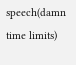speech(damn time limits)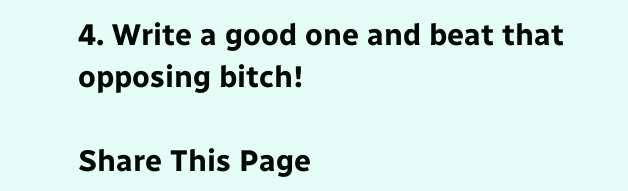4. Write a good one and beat that opposing bitch!

Share This Page